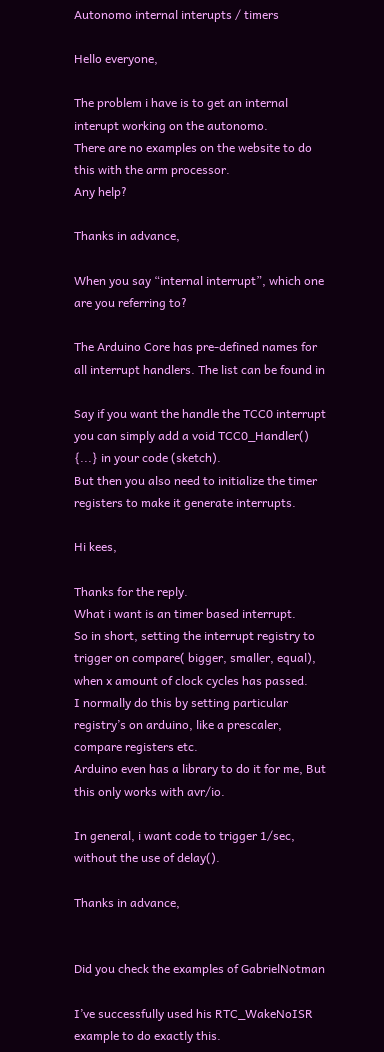Autonomo internal interupts / timers

Hello everyone,

The problem i have is to get an internal interupt working on the autonomo.
There are no examples on the website to do this with the arm processor.
Any help?

Thanks in advance,

When you say “internal interrupt”, which one are you referring to?

The Arduino Core has pre-defined names for all interrupt handlers. The list can be found in

Say if you want the handle the TCC0 interrupt you can simply add a void TCC0_Handler() {...} in your code (sketch).
But then you also need to initialize the timer registers to make it generate interrupts.

Hi kees,

Thanks for the reply.
What i want is an timer based interrupt.
So in short, setting the interrupt registry to trigger on compare( bigger, smaller, equal), when x amount of clock cycles has passed.
I normally do this by setting particular registry’s on arduino, like a prescaler, compare registers etc.
Arduino even has a library to do it for me, But this only works with avr/io.

In general, i want code to trigger 1/sec, without the use of delay().

Thanks in advance,


Did you check the examples of GabrielNotman

I’ve successfully used his RTC_WakeNoISR example to do exactly this.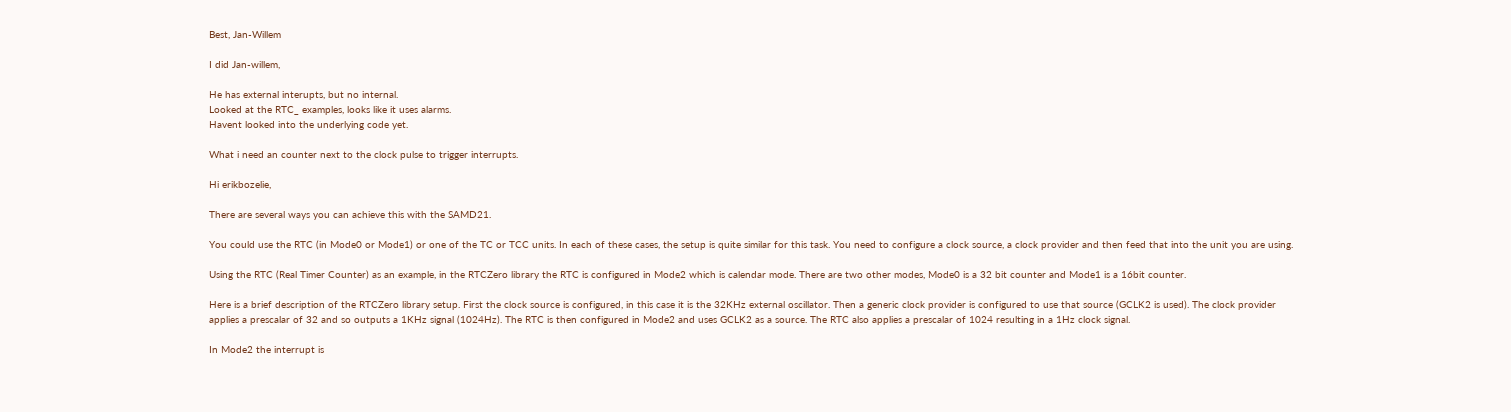Best, Jan-Willem

I did Jan-willem,

He has external interupts, but no internal.
Looked at the RTC_ examples, looks like it uses alarms.
Havent looked into the underlying code yet.

What i need an counter next to the clock pulse to trigger interrupts.

Hi erikbozelie,

There are several ways you can achieve this with the SAMD21.

You could use the RTC (in Mode0 or Mode1) or one of the TC or TCC units. In each of these cases, the setup is quite similar for this task. You need to configure a clock source, a clock provider and then feed that into the unit you are using.

Using the RTC (Real Timer Counter) as an example, in the RTCZero library the RTC is configured in Mode2 which is calendar mode. There are two other modes, Mode0 is a 32 bit counter and Mode1 is a 16bit counter.

Here is a brief description of the RTCZero library setup. First the clock source is configured, in this case it is the 32KHz external oscillator. Then a generic clock provider is configured to use that source (GCLK2 is used). The clock provider applies a prescalar of 32 and so outputs a 1KHz signal (1024Hz). The RTC is then configured in Mode2 and uses GCLK2 as a source. The RTC also applies a prescalar of 1024 resulting in a 1Hz clock signal.

In Mode2 the interrupt is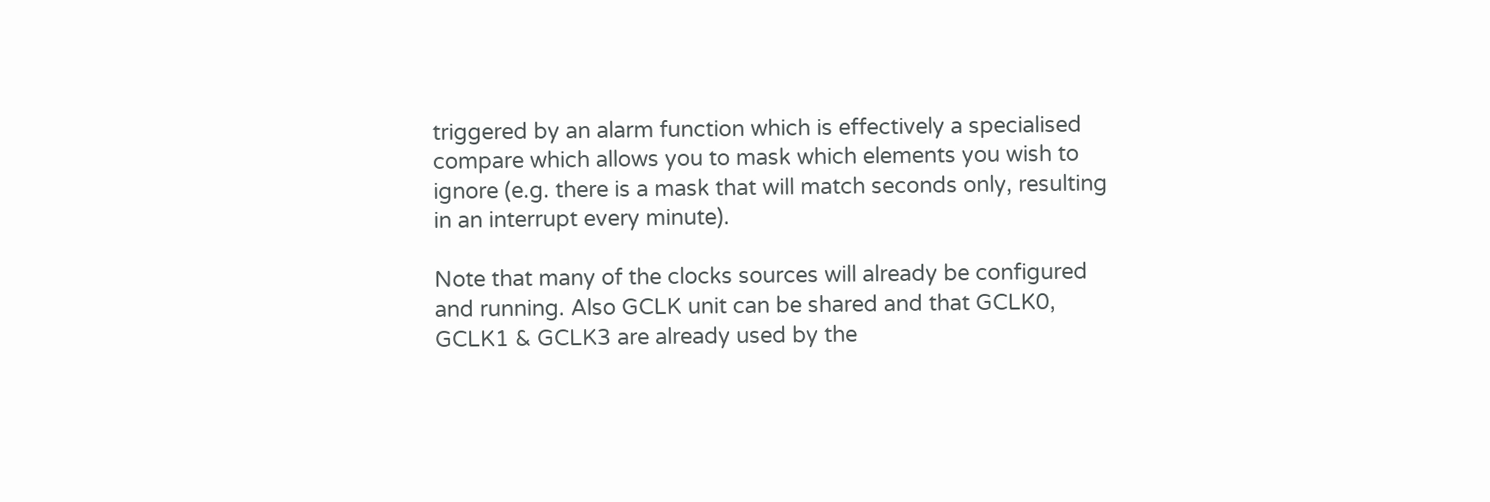triggered by an alarm function which is effectively a specialised compare which allows you to mask which elements you wish to ignore (e.g. there is a mask that will match seconds only, resulting in an interrupt every minute).

Note that many of the clocks sources will already be configured and running. Also GCLK unit can be shared and that GCLK0, GCLK1 & GCLK3 are already used by the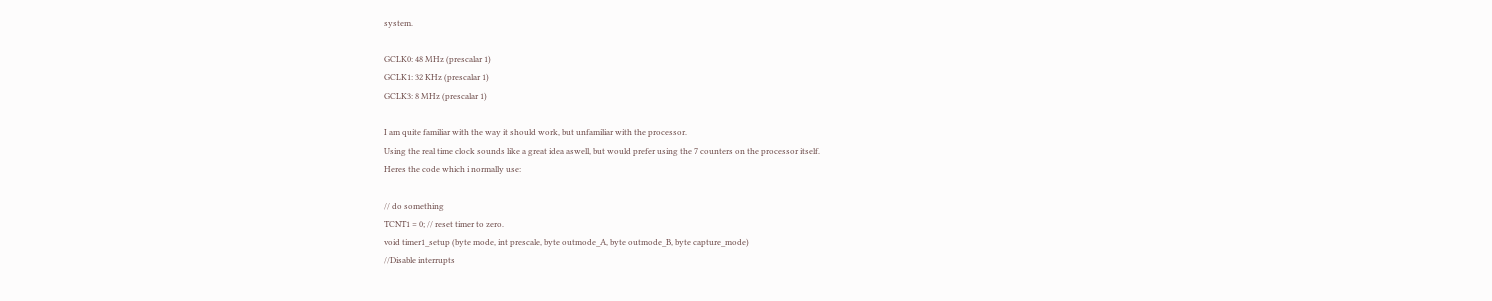system.

GCLK0: 48 MHz (prescalar 1)
GCLK1: 32 KHz (prescalar 1)
GCLK3: 8 MHz (prescalar 1)

I am quite familiar with the way it should work, but unfamiliar with the processor.
Using the real time clock sounds like a great idea aswell, but would prefer using the 7 counters on the processor itself.
Heres the code which i normally use:

// do something
TCNT1 = 0; // reset timer to zero.
void timer1_setup (byte mode, int prescale, byte outmode_A, byte outmode_B, byte capture_mode)
//Disable interrupts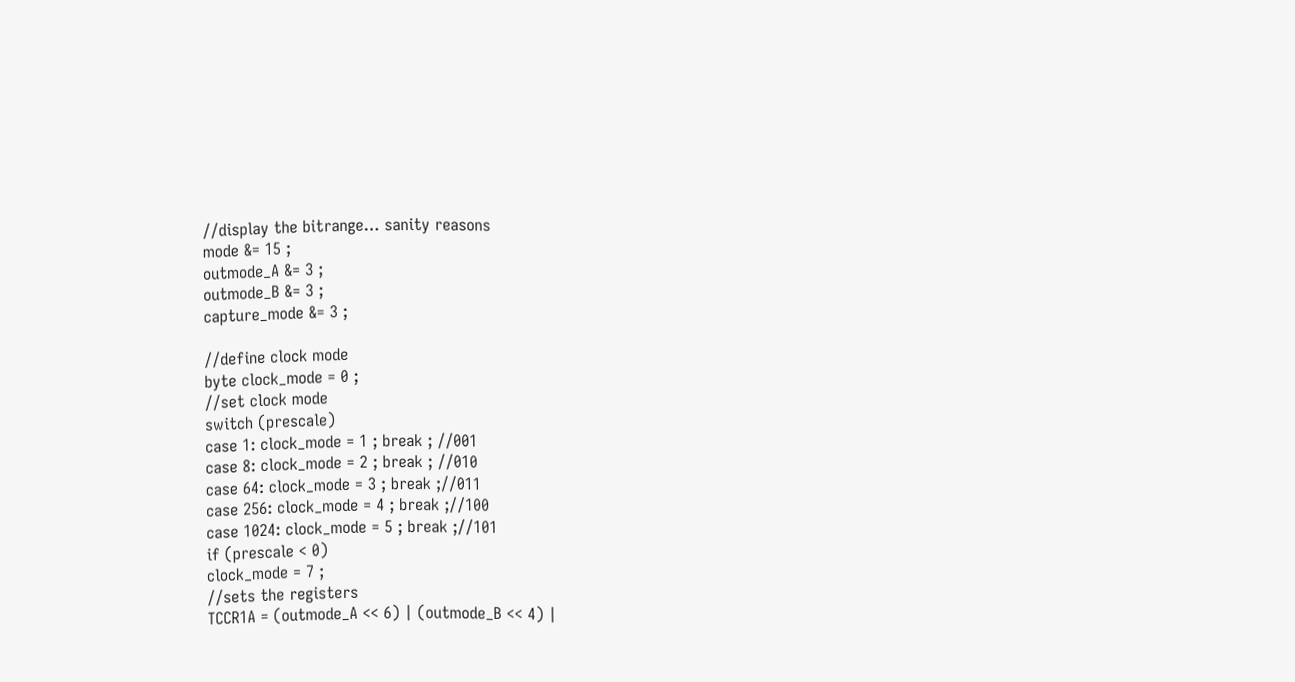//display the bitrange… sanity reasons
mode &= 15 ;
outmode_A &= 3 ;
outmode_B &= 3 ;
capture_mode &= 3 ;

//define clock mode
byte clock_mode = 0 ;
//set clock mode
switch (prescale)
case 1: clock_mode = 1 ; break ; //001
case 8: clock_mode = 2 ; break ; //010
case 64: clock_mode = 3 ; break ;//011
case 256: clock_mode = 4 ; break ;//100
case 1024: clock_mode = 5 ; break ;//101
if (prescale < 0)
clock_mode = 7 ;
//sets the registers
TCCR1A = (outmode_A << 6) | (outmode_B << 4) |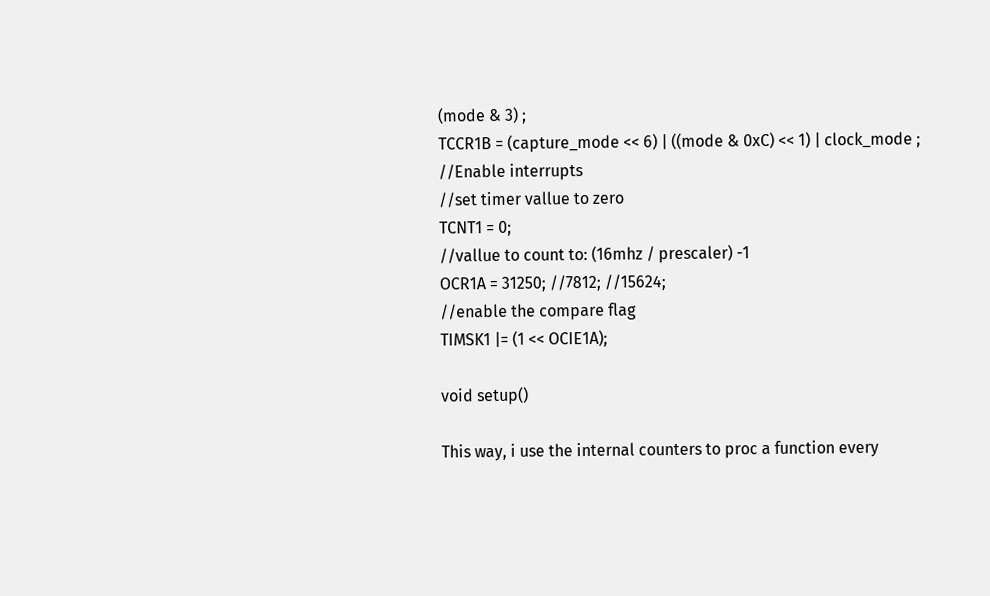(mode & 3) ;
TCCR1B = (capture_mode << 6) | ((mode & 0xC) << 1) | clock_mode ;
//Enable interrupts
//set timer vallue to zero
TCNT1 = 0;
//vallue to count to: (16mhz / prescaler) -1
OCR1A = 31250; //7812; //15624;
//enable the compare flag
TIMSK1 |= (1 << OCIE1A);

void setup()

This way, i use the internal counters to proc a function every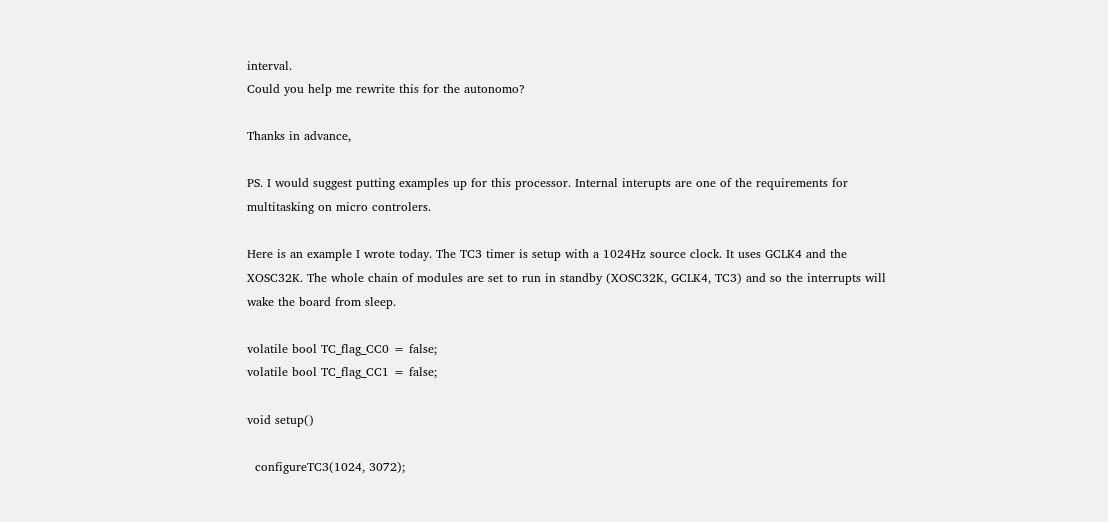interval.
Could you help me rewrite this for the autonomo?

Thanks in advance,

PS. I would suggest putting examples up for this processor. Internal interupts are one of the requirements for multitasking on micro controlers.

Here is an example I wrote today. The TC3 timer is setup with a 1024Hz source clock. It uses GCLK4 and the XOSC32K. The whole chain of modules are set to run in standby (XOSC32K, GCLK4, TC3) and so the interrupts will wake the board from sleep.

volatile bool TC_flag_CC0 = false;
volatile bool TC_flag_CC1 = false;

void setup()

  configureTC3(1024, 3072);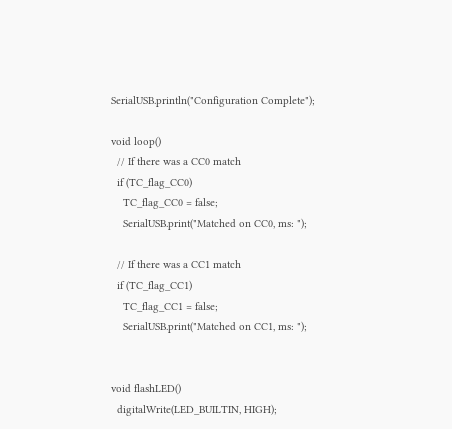SerialUSB.println("Configuration Complete");

void loop()
  // If there was a CC0 match
  if (TC_flag_CC0)
    TC_flag_CC0 = false;
    SerialUSB.print("Matched on CC0, ms: ");

  // If there was a CC1 match
  if (TC_flag_CC1)
    TC_flag_CC1 = false;
    SerialUSB.print("Matched on CC1, ms: ");


void flashLED()
  digitalWrite(LED_BUILTIN, HIGH);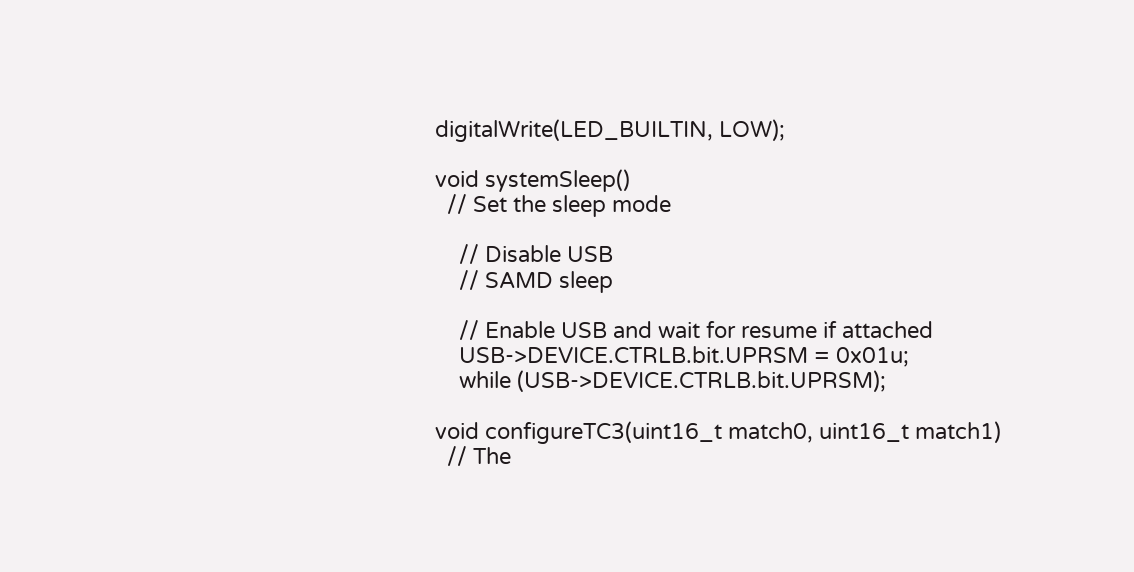digitalWrite(LED_BUILTIN, LOW);

void systemSleep()
  // Set the sleep mode

    // Disable USB
    // SAMD sleep

    // Enable USB and wait for resume if attached
    USB->DEVICE.CTRLB.bit.UPRSM = 0x01u;
    while (USB->DEVICE.CTRLB.bit.UPRSM);

void configureTC3(uint16_t match0, uint16_t match1)
  // The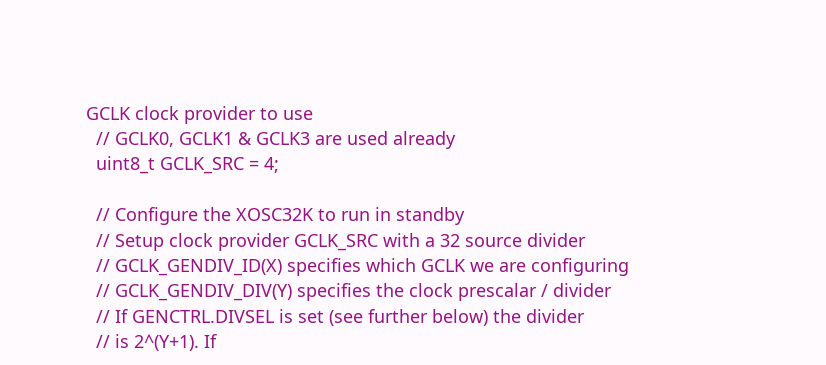GCLK clock provider to use
  // GCLK0, GCLK1 & GCLK3 are used already
  uint8_t GCLK_SRC = 4;

  // Configure the XOSC32K to run in standby
  // Setup clock provider GCLK_SRC with a 32 source divider
  // GCLK_GENDIV_ID(X) specifies which GCLK we are configuring
  // GCLK_GENDIV_DIV(Y) specifies the clock prescalar / divider
  // If GENCTRL.DIVSEL is set (see further below) the divider
  // is 2^(Y+1). If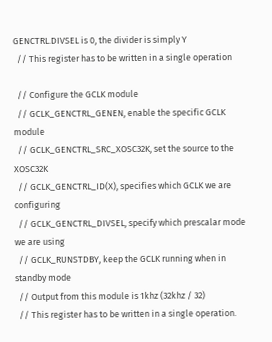GENCTRL.DIVSEL is 0, the divider is simply Y
  // This register has to be written in a single operation

  // Configure the GCLK module
  // GCLK_GENCTRL_GENEN, enable the specific GCLK module
  // GCLK_GENCTRL_SRC_XOSC32K, set the source to the XOSC32K
  // GCLK_GENCTRL_ID(X), specifies which GCLK we are configuring
  // GCLK_GENCTRL_DIVSEL, specify which prescalar mode we are using
  // GCLK_RUNSTDBY, keep the GCLK running when in standby mode
  // Output from this module is 1khz (32khz / 32)
  // This register has to be written in a single operation.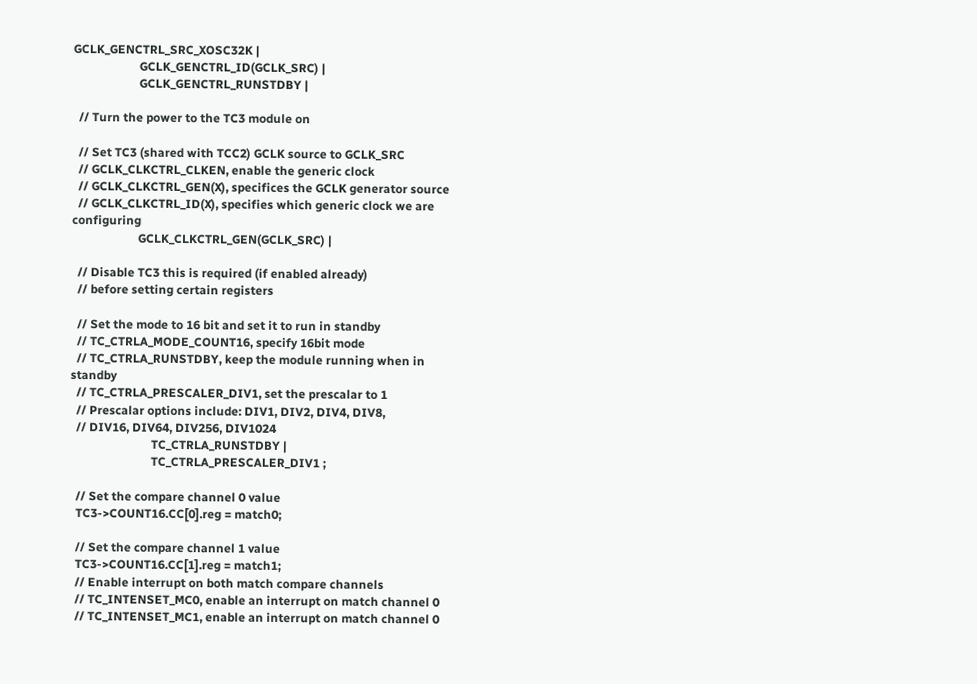GCLK_GENCTRL_SRC_XOSC32K |
                      GCLK_GENCTRL_ID(GCLK_SRC) |
                      GCLK_GENCTRL_RUNSTDBY |

  // Turn the power to the TC3 module on

  // Set TC3 (shared with TCC2) GCLK source to GCLK_SRC
  // GCLK_CLKCTRL_CLKEN, enable the generic clock
  // GCLK_CLKCTRL_GEN(X), specifices the GCLK generator source
  // GCLK_CLKCTRL_ID(X), specifies which generic clock we are configuring
                      GCLK_CLKCTRL_GEN(GCLK_SRC) |

  // Disable TC3 this is required (if enabled already)
  // before setting certain registers

  // Set the mode to 16 bit and set it to run in standby
  // TC_CTRLA_MODE_COUNT16, specify 16bit mode
  // TC_CTRLA_RUNSTDBY, keep the module running when in standby
  // TC_CTRLA_PRESCALER_DIV1, set the prescalar to 1
  // Prescalar options include: DIV1, DIV2, DIV4, DIV8,
  // DIV16, DIV64, DIV256, DIV1024
                           TC_CTRLA_RUNSTDBY |
                           TC_CTRLA_PRESCALER_DIV1 ;

  // Set the compare channel 0 value
  TC3->COUNT16.CC[0].reg = match0;

  // Set the compare channel 1 value
  TC3->COUNT16.CC[1].reg = match1;
  // Enable interrupt on both match compare channels
  // TC_INTENSET_MC0, enable an interrupt on match channel 0
  // TC_INTENSET_MC1, enable an interrupt on match channel 0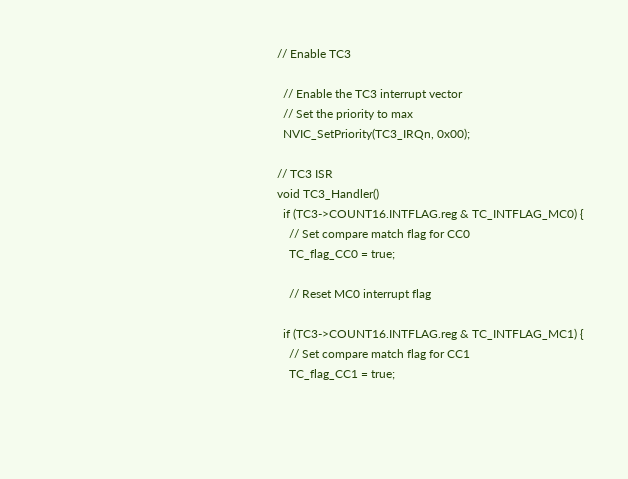// Enable TC3

  // Enable the TC3 interrupt vector
  // Set the priority to max
  NVIC_SetPriority(TC3_IRQn, 0x00);

// TC3 ISR
void TC3_Handler()
  if (TC3->COUNT16.INTFLAG.reg & TC_INTFLAG_MC0) {
    // Set compare match flag for CC0
    TC_flag_CC0 = true;

    // Reset MC0 interrupt flag

  if (TC3->COUNT16.INTFLAG.reg & TC_INTFLAG_MC1) {
    // Set compare match flag for CC1
    TC_flag_CC1 = true;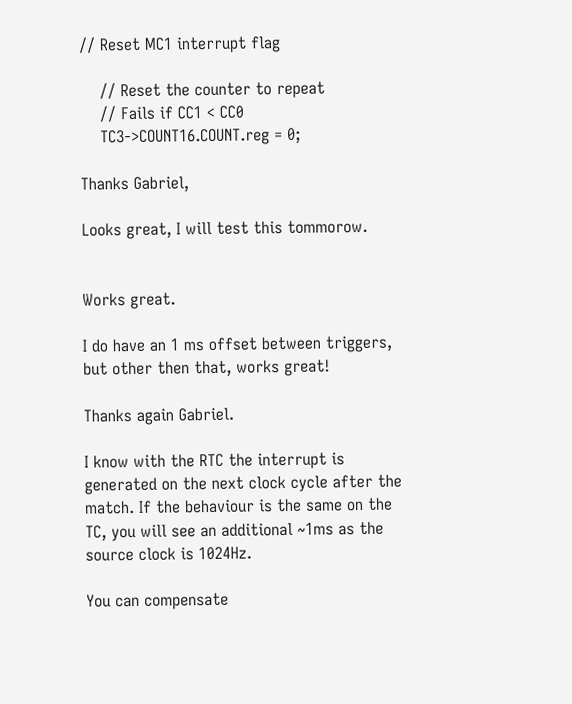// Reset MC1 interrupt flag

    // Reset the counter to repeat
    // Fails if CC1 < CC0
    TC3->COUNT16.COUNT.reg = 0;

Thanks Gabriel,

Looks great, I will test this tommorow.


Works great.

I do have an 1 ms offset between triggers, but other then that, works great!

Thanks again Gabriel.

I know with the RTC the interrupt is generated on the next clock cycle after the match. If the behaviour is the same on the TC, you will see an additional ~1ms as the source clock is 1024Hz.

You can compensate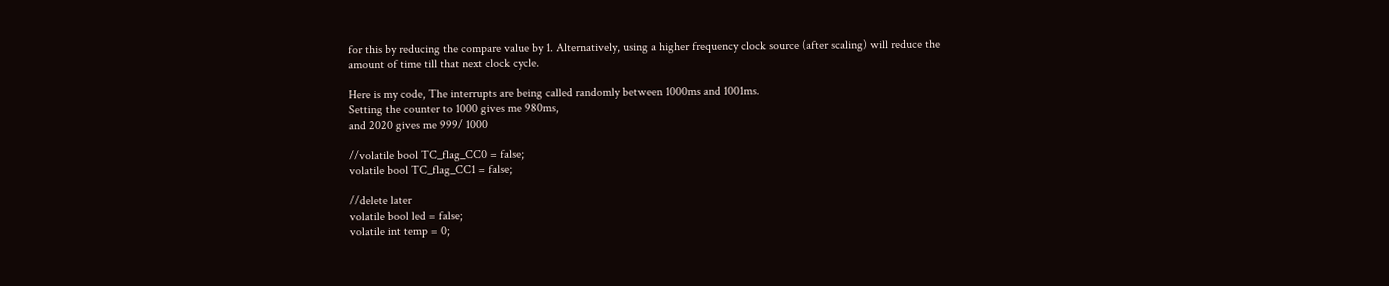for this by reducing the compare value by 1. Alternatively, using a higher frequency clock source (after scaling) will reduce the amount of time till that next clock cycle.

Here is my code, The interrupts are being called randomly between 1000ms and 1001ms.
Setting the counter to 1000 gives me 980ms,
and 2020 gives me 999/ 1000

//volatile bool TC_flag_CC0 = false;
volatile bool TC_flag_CC1 = false;

//delete later
volatile bool led = false;
volatile int temp = 0;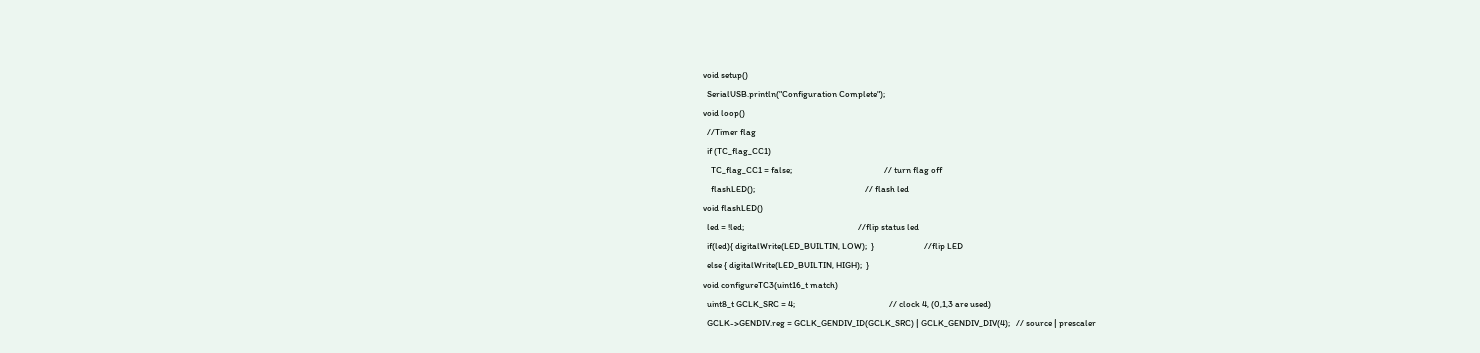void setup()
  SerialUSB.println("Configuration Complete");
void loop()
  //Timer flag
  if (TC_flag_CC1)
    TC_flag_CC1 = false;                                              // turn flag off
    flashLED();                                                       // flash led
void flashLED()
  led = !led;                                                         //flip status led
  if(led){ digitalWrite(LED_BUILTIN, LOW);  }                         //flip LED
  else { digitalWrite(LED_BUILTIN, HIGH);  }
void configureTC3(uint16_t match)
  uint8_t GCLK_SRC = 4;                                               // clock 4, (0,1,3 are used)
  GCLK->GENDIV.reg = GCLK_GENDIV_ID(GCLK_SRC) | GCLK_GENDIV_DIV(4);   // source | prescaler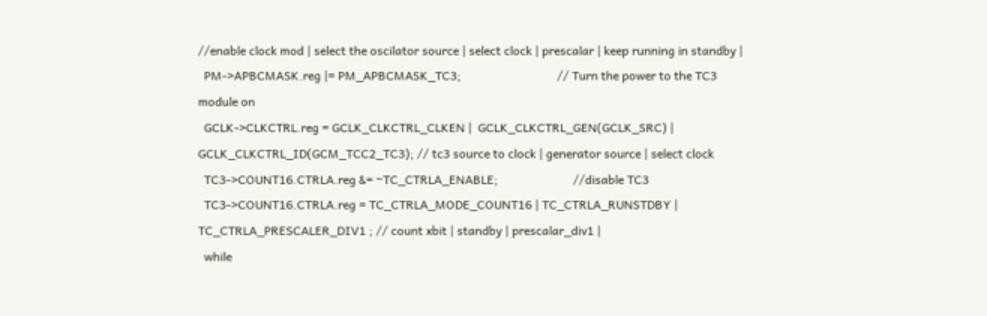//enable clock mod | select the oscilator source | select clock | prescalar | keep running in standby |
  PM->APBCMASK.reg |= PM_APBCMASK_TC3;                                // Turn the power to the TC3 module on
  GCLK->CLKCTRL.reg = GCLK_CLKCTRL_CLKEN |  GCLK_CLKCTRL_GEN(GCLK_SRC) |  GCLK_CLKCTRL_ID(GCM_TCC2_TC3); // tc3 source to clock | generator source | select clock
  TC3->COUNT16.CTRLA.reg &= ~TC_CTRLA_ENABLE;                         //disable TC3
  TC3->COUNT16.CTRLA.reg = TC_CTRLA_MODE_COUNT16 | TC_CTRLA_RUNSTDBY | TC_CTRLA_PRESCALER_DIV1 ; // count xbit | standby | prescalar_div1 |
  while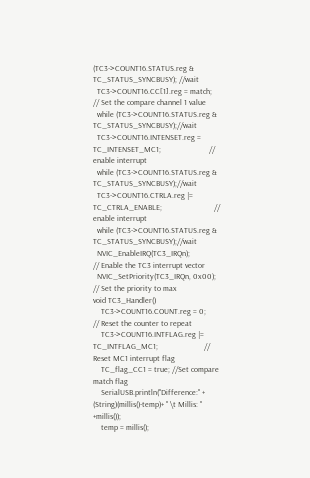(TC3->COUNT16.STATUS.reg & TC_STATUS_SYNCBUSY); //wait
  TC3->COUNT16.CC[1].reg = match;                                     // Set the compare channel 1 value
  while (TC3->COUNT16.STATUS.reg & TC_STATUS_SYNCBUSY);//wait
  TC3->COUNT16.INTENSET.reg = TC_INTENSET_MC1;                        // enable interrupt
  while (TC3->COUNT16.STATUS.reg & TC_STATUS_SYNCBUSY);//wait
  TC3->COUNT16.CTRLA.reg |= TC_CTRLA_ENABLE;                          // enable interrupt
  while (TC3->COUNT16.STATUS.reg & TC_STATUS_SYNCBUSY);//wait
  NVIC_EnableIRQ(TC3_IRQn);                                           // Enable the TC3 interrupt vector
  NVIC_SetPriority(TC3_IRQn, 0x00);                                   // Set the priority to max
void TC3_Handler()
    TC3->COUNT16.COUNT.reg = 0;                                       // Reset the counter to repeat
    TC3->COUNT16.INTFLAG.reg |= TC_INTFLAG_MC1;                       // Reset MC1 interrupt flag
    TC_flag_CC1 = true; //Set compare match flag
    SerialUSB.println("Difference:" + (String)(millis()-temp)+ " \t Millis: " +millis());
    temp = millis();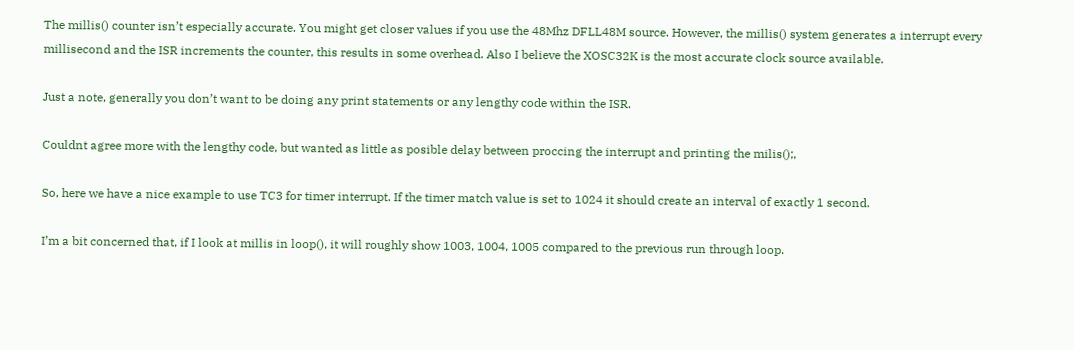The millis() counter isn’t especially accurate. You might get closer values if you use the 48Mhz DFLL48M source. However, the millis() system generates a interrupt every millisecond and the ISR increments the counter, this results in some overhead. Also I believe the XOSC32K is the most accurate clock source available.

Just a note, generally you don’t want to be doing any print statements or any lengthy code within the ISR.

Couldnt agree more with the lengthy code, but wanted as little as posible delay between proccing the interrupt and printing the milis();,

So, here we have a nice example to use TC3 for timer interrupt. If the timer match value is set to 1024 it should create an interval of exactly 1 second.

I’m a bit concerned that, if I look at millis in loop(), it will roughly show 1003, 1004, 1005 compared to the previous run through loop.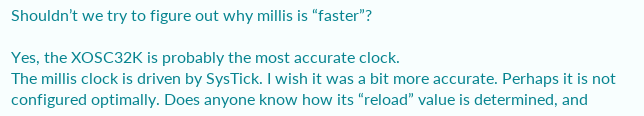Shouldn’t we try to figure out why millis is “faster”?

Yes, the XOSC32K is probably the most accurate clock.
The millis clock is driven by SysTick. I wish it was a bit more accurate. Perhaps it is not configured optimally. Does anyone know how its “reload” value is determined, and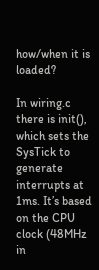how/when it is loaded?

In wiring.c there is init(), which sets the SysTick to generate interrupts at 1ms. It’s based on the CPU clock (48MHz in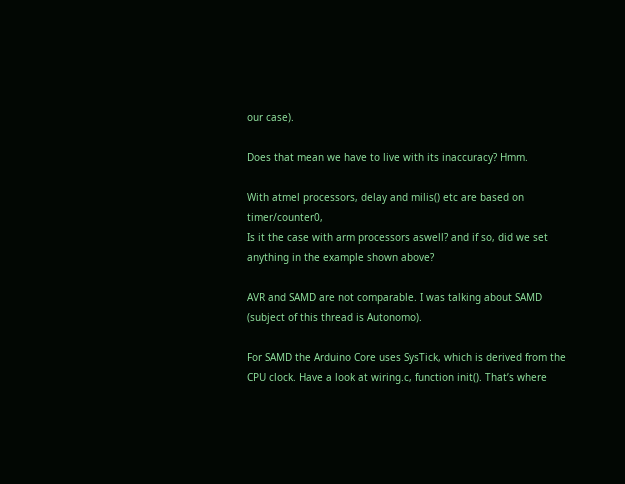our case).

Does that mean we have to live with its inaccuracy? Hmm.

With atmel processors, delay and milis() etc are based on timer/counter0,
Is it the case with arm processors aswell? and if so, did we set anything in the example shown above?

AVR and SAMD are not comparable. I was talking about SAMD (subject of this thread is Autonomo).

For SAMD the Arduino Core uses SysTick, which is derived from the CPU clock. Have a look at wiring.c, function init(). That’s where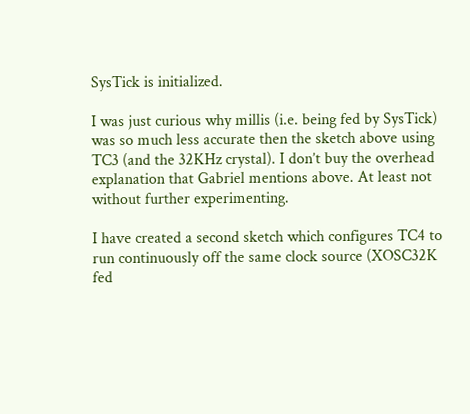SysTick is initialized.

I was just curious why millis (i.e. being fed by SysTick) was so much less accurate then the sketch above using TC3 (and the 32KHz crystal). I don’t buy the overhead explanation that Gabriel mentions above. At least not without further experimenting.

I have created a second sketch which configures TC4 to run continuously off the same clock source (XOSC32K fed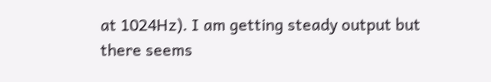at 1024Hz). I am getting steady output but there seems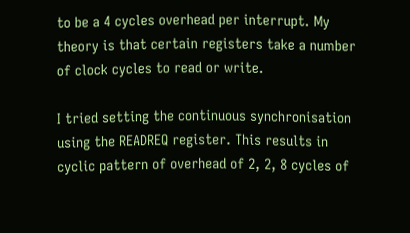to be a 4 cycles overhead per interrupt. My theory is that certain registers take a number of clock cycles to read or write.

I tried setting the continuous synchronisation using the READREQ register. This results in cyclic pattern of overhead of 2, 2, 8 cycles of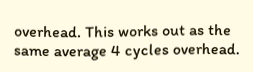overhead. This works out as the same average 4 cycles overhead.